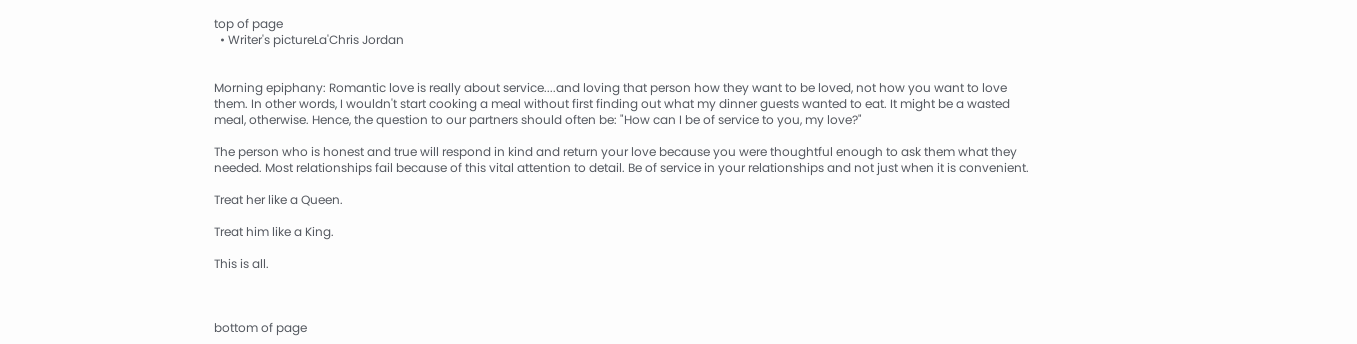top of page
  • Writer's pictureLa'Chris Jordan


Morning epiphany: Romantic love is really about service....and loving that person how they want to be loved, not how you want to love them. In other words, I wouldn't start cooking a meal without first finding out what my dinner guests wanted to eat. It might be a wasted meal, otherwise. Hence, the question to our partners should often be: "How can I be of service to you, my love?"

The person who is honest and true will respond in kind and return your love because you were thoughtful enough to ask them what they needed. Most relationships fail because of this vital attention to detail. Be of service in your relationships and not just when it is convenient.

Treat her like a Queen.

Treat him like a King.

This is all.



bottom of page